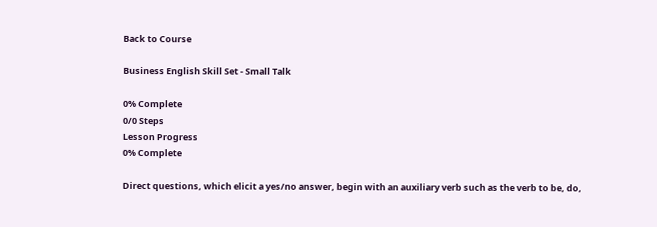Back to Course

Business English Skill Set - Small Talk

0% Complete
0/0 Steps
Lesson Progress
0% Complete

Direct questions, which elicit a yes/no answer, begin with an auxiliary verb such as the verb to be, do,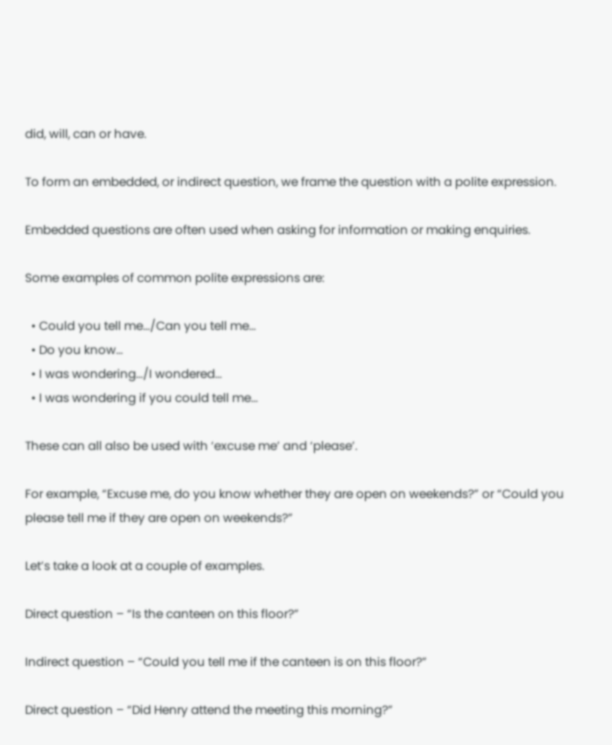did, will, can or have.

To form an embedded, or indirect question, we frame the question with a polite expression.

Embedded questions are often used when asking for information or making enquiries.

Some examples of common polite expressions are:

  • Could you tell me…/Can you tell me…
  • Do you know…
  • I was wondering…/I wondered…
  • I was wondering if you could tell me…

These can all also be used with ‘excuse me’ and ‘please’.

For example, “Excuse me, do you know whether they are open on weekends?” or “Could you please tell me if they are open on weekends?”

Let’s take a look at a couple of examples.

Direct question – “Is the canteen on this floor?”

Indirect question – “Could you tell me if the canteen is on this floor?”

Direct question – “Did Henry attend the meeting this morning?”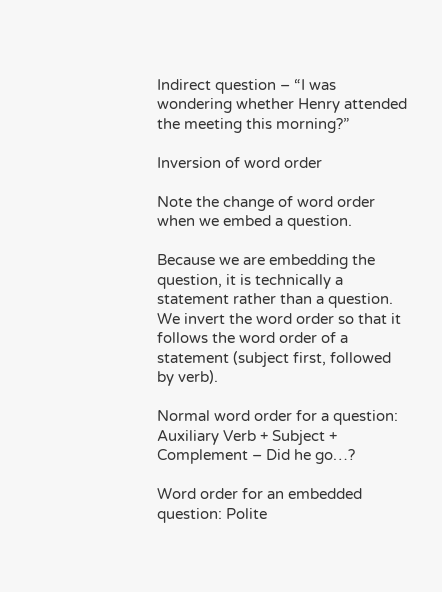Indirect question – “I was wondering whether Henry attended the meeting this morning?”

Inversion of word order

Note the change of word order when we embed a question.

Because we are embedding the question, it is technically a statement rather than a question. We invert the word order so that it follows the word order of a statement (subject first, followed by verb).

Normal word order for a question: Auxiliary Verb + Subject + Complement – Did he go…?

Word order for an embedded question: Polite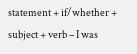statement + if/whether + subject + verb – I was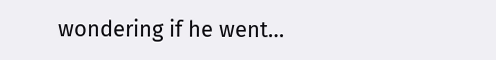wondering if he went…